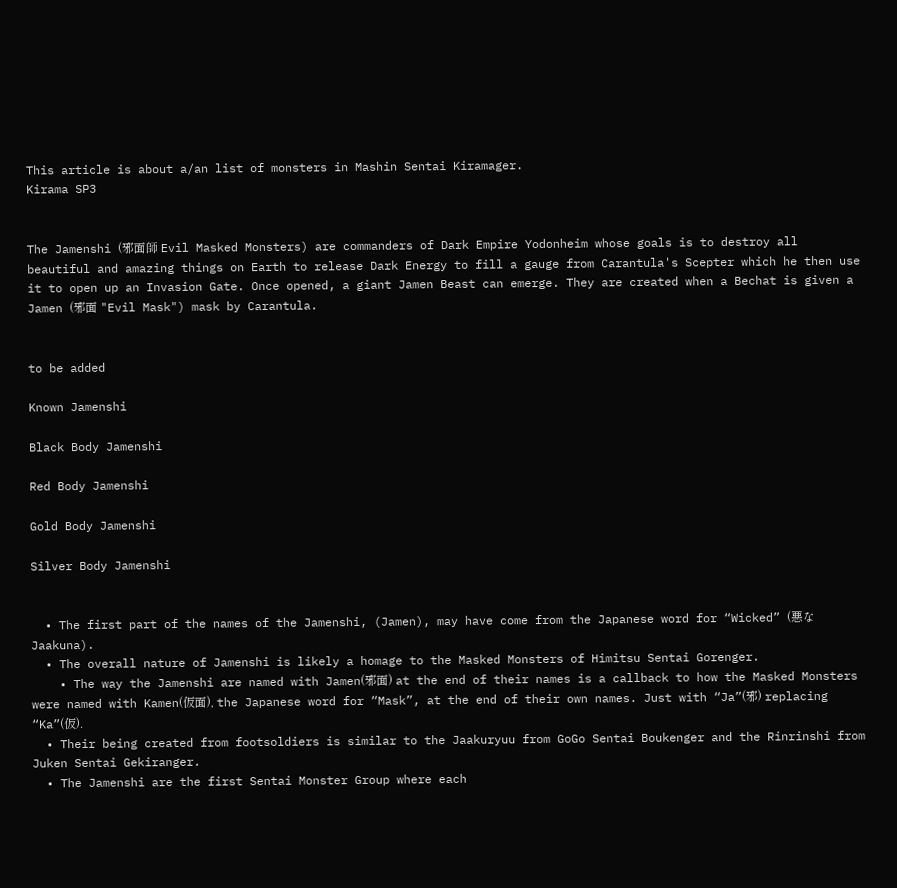This article is about a/an list of monsters in Mashin Sentai Kiramager.
Kirama SP3


The Jamenshi (邪面師 Evil Masked Monsters) are commanders of Dark Empire Yodonheim whose goals is to destroy all beautiful and amazing things on Earth to release Dark Energy to fill a gauge from Carantula's Scepter which he then use it to open up an Invasion Gate. Once opened, a giant Jamen Beast can emerge. They are created when a Bechat is given a Jamen (邪面 "Evil Mask") mask by Carantula.


to be added

Known Jamenshi

Black Body Jamenshi

Red Body Jamenshi

Gold Body Jamenshi

Silver Body Jamenshi


  • The first part of the names of the Jamenshi, (Jamen), may have come from the Japanese word for “Wicked” (悪な Jaakuna).
  • The overall nature of Jamenshi is likely a homage to the Masked Monsters of Himitsu Sentai Gorenger.
    • The way the Jamenshi are named with Jamen(邪面) at the end of their names is a callback to how the Masked Monsters were named with Kamen(仮面), the Japanese word for “Mask”, at the end of their own names. Just with “Ja”(邪) replacing “Ka”(仮).
  • Their being created from footsoldiers is similar to the Jaakuryuu from GoGo Sentai Boukenger and the Rinrinshi from Juken Sentai Gekiranger.
  • The Jamenshi are the first Sentai Monster Group where each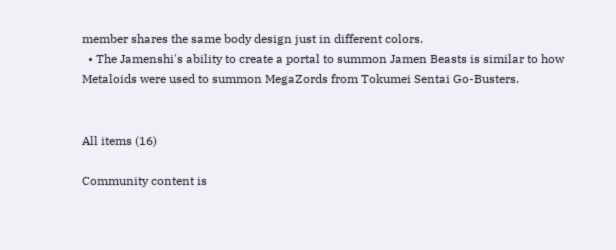member shares the same body design just in different colors.
  • The Jamenshi's ability to create a portal to summon Jamen Beasts is similar to how Metaloids were used to summon MegaZords from Tokumei Sentai Go-Busters.


All items (16)

Community content is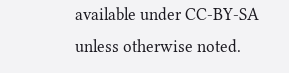available under CC-BY-SA unless otherwise noted.